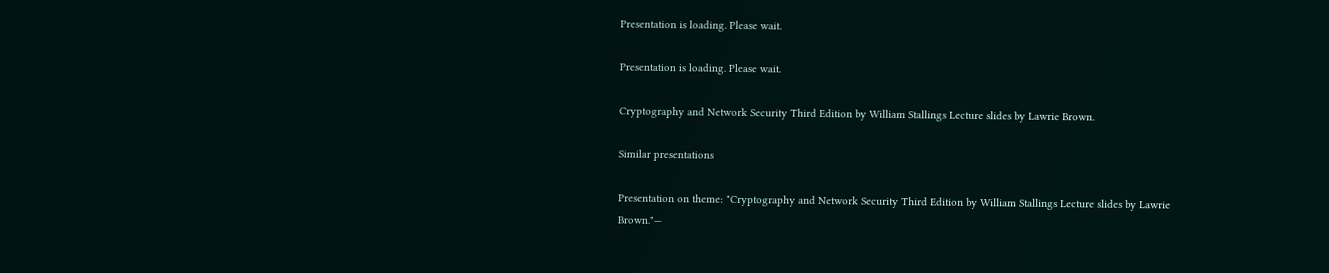Presentation is loading. Please wait.

Presentation is loading. Please wait.

Cryptography and Network Security Third Edition by William Stallings Lecture slides by Lawrie Brown.

Similar presentations

Presentation on theme: "Cryptography and Network Security Third Edition by William Stallings Lecture slides by Lawrie Brown."—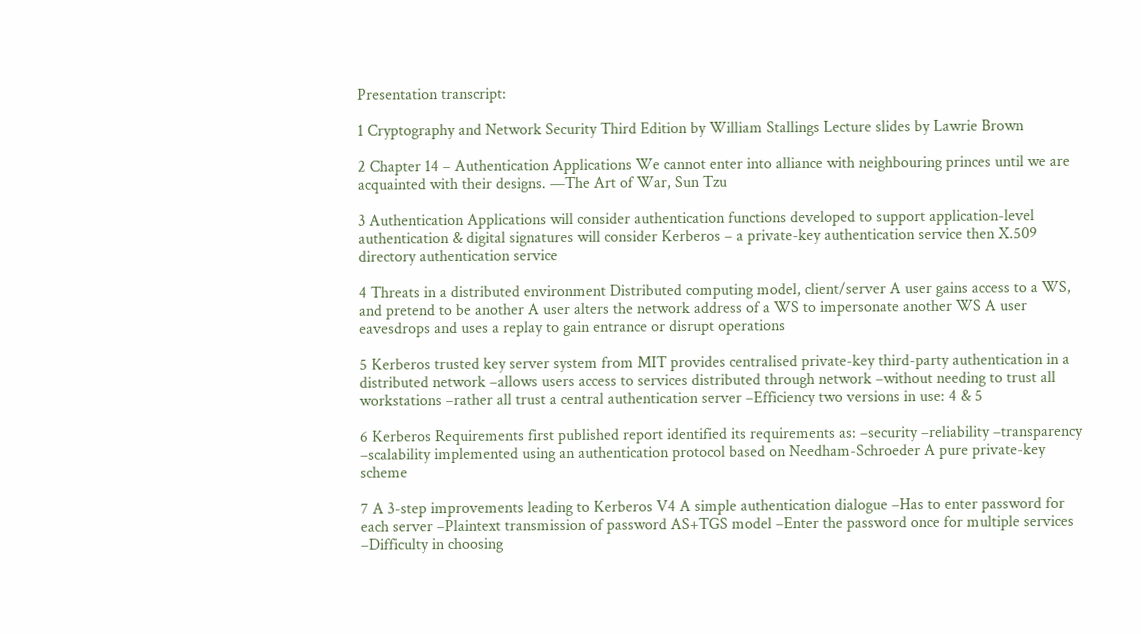Presentation transcript:

1 Cryptography and Network Security Third Edition by William Stallings Lecture slides by Lawrie Brown

2 Chapter 14 – Authentication Applications We cannot enter into alliance with neighbouring princes until we are acquainted with their designs. —The Art of War, Sun Tzu

3 Authentication Applications will consider authentication functions developed to support application-level authentication & digital signatures will consider Kerberos – a private-key authentication service then X.509 directory authentication service

4 Threats in a distributed environment Distributed computing model, client/server A user gains access to a WS, and pretend to be another A user alters the network address of a WS to impersonate another WS A user eavesdrops and uses a replay to gain entrance or disrupt operations

5 Kerberos trusted key server system from MIT provides centralised private-key third-party authentication in a distributed network –allows users access to services distributed through network –without needing to trust all workstations –rather all trust a central authentication server –Efficiency two versions in use: 4 & 5

6 Kerberos Requirements first published report identified its requirements as: –security –reliability –transparency –scalability implemented using an authentication protocol based on Needham-Schroeder A pure private-key scheme

7 A 3-step improvements leading to Kerberos V4 A simple authentication dialogue –Has to enter password for each server –Plaintext transmission of password AS+TGS model –Enter the password once for multiple services –Difficulty in choosing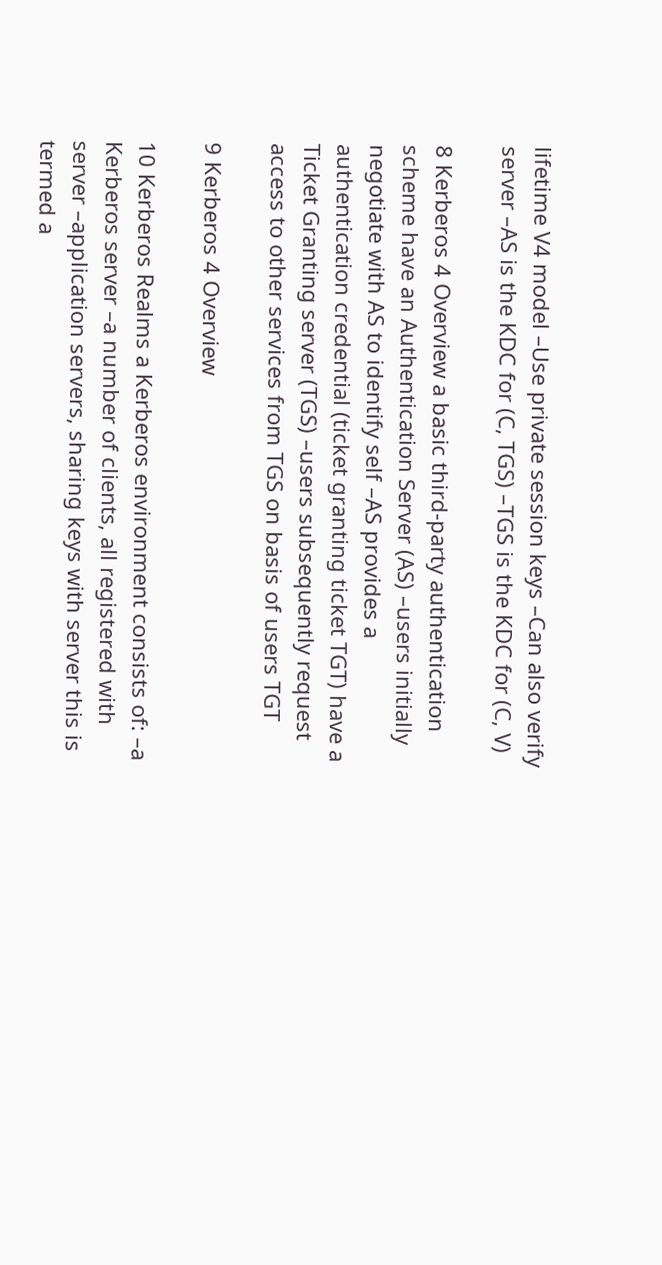lifetime V4 model –Use private session keys –Can also verify server –AS is the KDC for (C, TGS) –TGS is the KDC for (C, V)

8 Kerberos 4 Overview a basic third-party authentication scheme have an Authentication Server (AS) –users initially negotiate with AS to identify self –AS provides a authentication credential (ticket granting ticket TGT) have a Ticket Granting server (TGS) –users subsequently request access to other services from TGS on basis of users TGT

9 Kerberos 4 Overview

10 Kerberos Realms a Kerberos environment consists of: –a Kerberos server –a number of clients, all registered with server –application servers, sharing keys with server this is termed a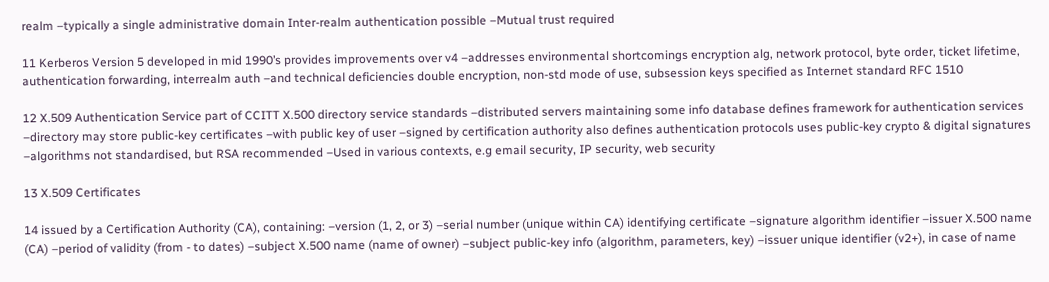realm –typically a single administrative domain Inter-realm authentication possible –Mutual trust required

11 Kerberos Version 5 developed in mid 1990’s provides improvements over v4 –addresses environmental shortcomings encryption alg, network protocol, byte order, ticket lifetime, authentication forwarding, interrealm auth –and technical deficiencies double encryption, non-std mode of use, subsession keys specified as Internet standard RFC 1510

12 X.509 Authentication Service part of CCITT X.500 directory service standards –distributed servers maintaining some info database defines framework for authentication services –directory may store public-key certificates –with public key of user –signed by certification authority also defines authentication protocols uses public-key crypto & digital signatures –algorithms not standardised, but RSA recommended –Used in various contexts, e.g email security, IP security, web security

13 X.509 Certificates

14 issued by a Certification Authority (CA), containing: –version (1, 2, or 3) –serial number (unique within CA) identifying certificate –signature algorithm identifier –issuer X.500 name (CA) –period of validity (from - to dates) –subject X.500 name (name of owner) –subject public-key info (algorithm, parameters, key) –issuer unique identifier (v2+), in case of name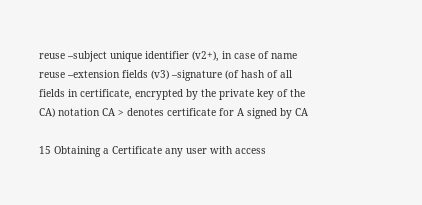reuse –subject unique identifier (v2+), in case of name reuse –extension fields (v3) –signature (of hash of all fields in certificate, encrypted by the private key of the CA) notation CA > denotes certificate for A signed by CA

15 Obtaining a Certificate any user with access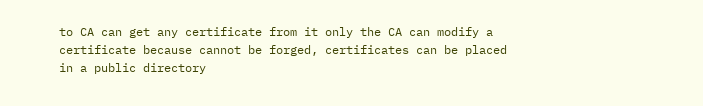to CA can get any certificate from it only the CA can modify a certificate because cannot be forged, certificates can be placed in a public directory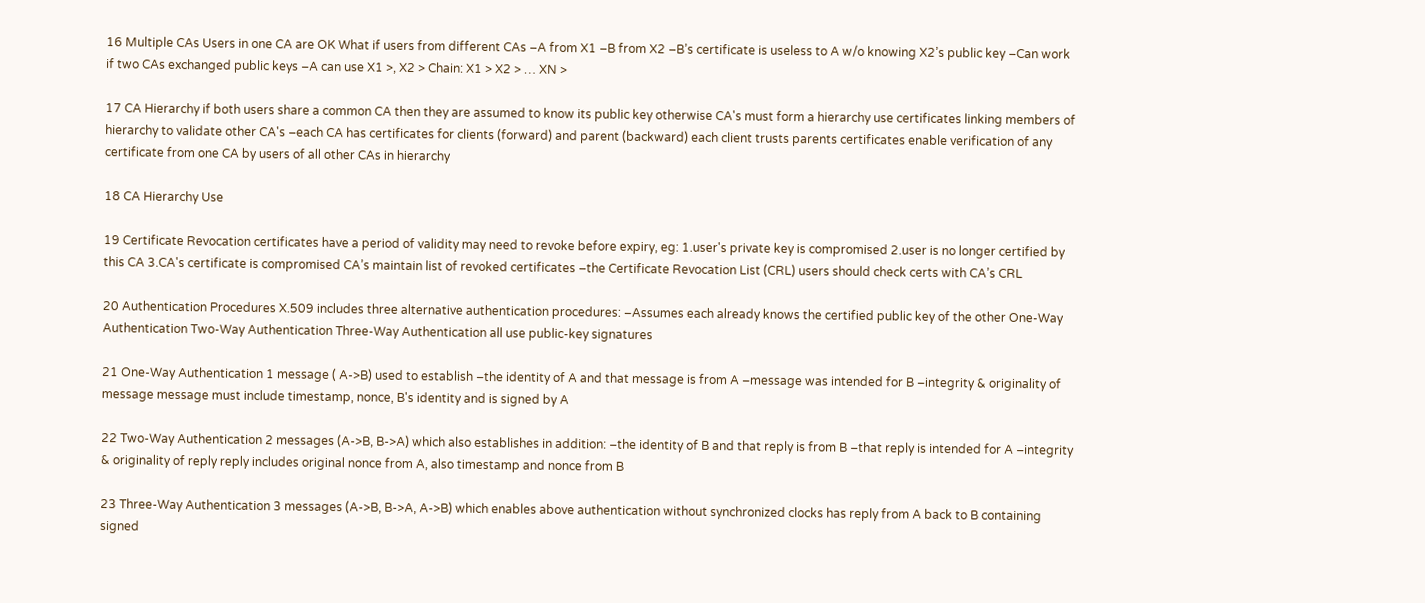16 Multiple CAs Users in one CA are OK What if users from different CAs –A from X1 –B from X2 –B’s certificate is useless to A w/o knowing X2’s public key –Can work if two CAs exchanged public keys –A can use X1 >, X2 > Chain: X1 > X2 > … XN >

17 CA Hierarchy if both users share a common CA then they are assumed to know its public key otherwise CA's must form a hierarchy use certificates linking members of hierarchy to validate other CA's –each CA has certificates for clients (forward) and parent (backward) each client trusts parents certificates enable verification of any certificate from one CA by users of all other CAs in hierarchy

18 CA Hierarchy Use

19 Certificate Revocation certificates have a period of validity may need to revoke before expiry, eg: 1.user's private key is compromised 2.user is no longer certified by this CA 3.CA's certificate is compromised CA’s maintain list of revoked certificates –the Certificate Revocation List (CRL) users should check certs with CA’s CRL

20 Authentication Procedures X.509 includes three alternative authentication procedures: –Assumes each already knows the certified public key of the other One-Way Authentication Two-Way Authentication Three-Way Authentication all use public-key signatures

21 One-Way Authentication 1 message ( A->B) used to establish –the identity of A and that message is from A –message was intended for B –integrity & originality of message message must include timestamp, nonce, B's identity and is signed by A

22 Two-Way Authentication 2 messages (A->B, B->A) which also establishes in addition: –the identity of B and that reply is from B –that reply is intended for A –integrity & originality of reply reply includes original nonce from A, also timestamp and nonce from B

23 Three-Way Authentication 3 messages (A->B, B->A, A->B) which enables above authentication without synchronized clocks has reply from A back to B containing signed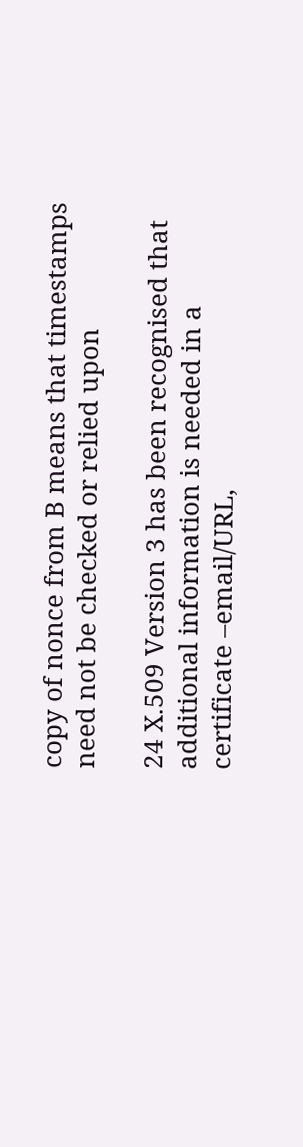copy of nonce from B means that timestamps need not be checked or relied upon

24 X.509 Version 3 has been recognised that additional information is needed in a certificate –email/URL,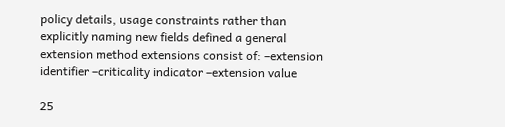policy details, usage constraints rather than explicitly naming new fields defined a general extension method extensions consist of: –extension identifier –criticality indicator –extension value

25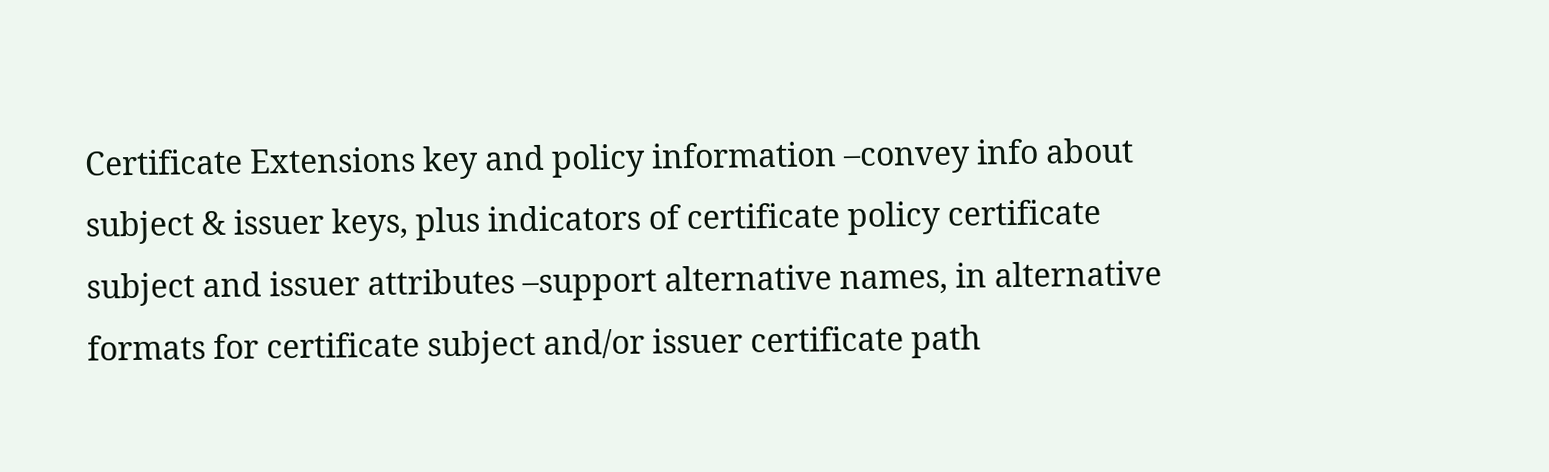Certificate Extensions key and policy information –convey info about subject & issuer keys, plus indicators of certificate policy certificate subject and issuer attributes –support alternative names, in alternative formats for certificate subject and/or issuer certificate path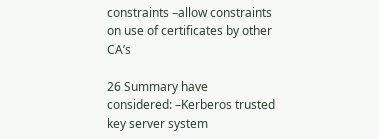constraints –allow constraints on use of certificates by other CA’s

26 Summary have considered: –Kerberos trusted key server system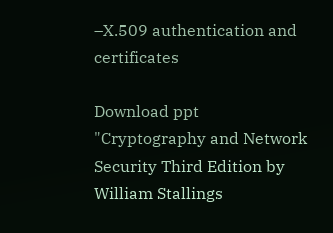–X.509 authentication and certificates

Download ppt "Cryptography and Network Security Third Edition by William Stallings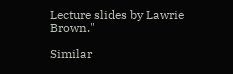Lecture slides by Lawrie Brown."

Similar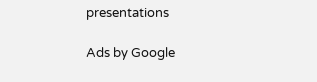presentations

Ads by Google